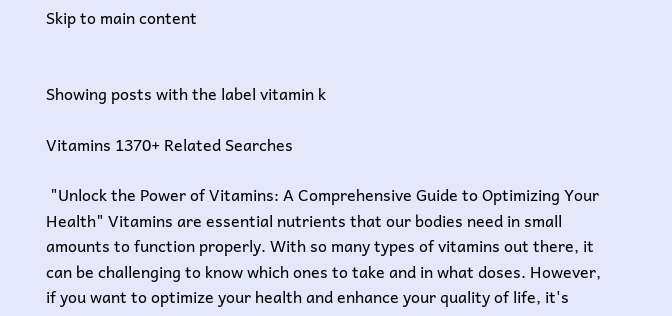Skip to main content


Showing posts with the label vitamin k

Vitamins 1370+ Related Searches

 "Unlock the Power of Vitamins: A Comprehensive Guide to Optimizing Your Health" Vitamins are essential nutrients that our bodies need in small amounts to function properly. With so many types of vitamins out there, it can be challenging to know which ones to take and in what doses. However, if you want to optimize your health and enhance your quality of life, it's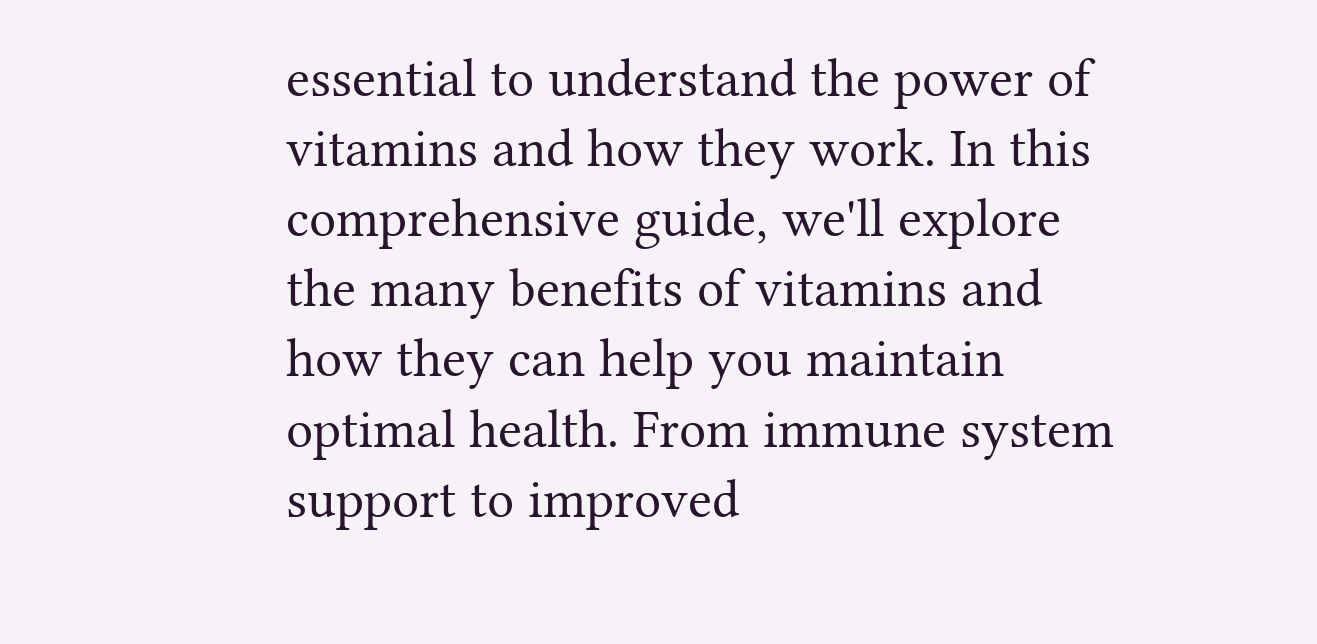essential to understand the power of vitamins and how they work. In this comprehensive guide, we'll explore the many benefits of vitamins and how they can help you maintain optimal health. From immune system support to improved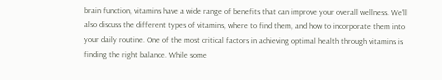brain function, vitamins have a wide range of benefits that can improve your overall wellness. We'll also discuss the different types of vitamins, where to find them, and how to incorporate them into your daily routine. One of the most critical factors in achieving optimal health through vitamins is finding the right balance. While some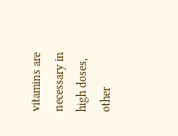vitamins are necessary in high doses, other